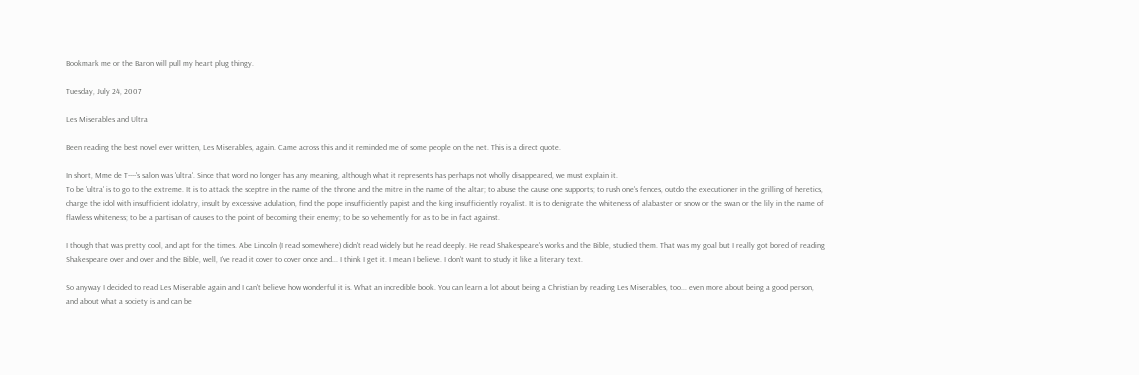Bookmark me or the Baron will pull my heart plug thingy.

Tuesday, July 24, 2007

Les Miserables and Ultra

Been reading the best novel ever written, Les Miserables, again. Came across this and it reminded me of some people on the net. This is a direct quote.

In short, Mme de T----'s salon was 'ultra'. Since that word no longer has any meaning, although what it represents has perhaps not wholly disappeared, we must explain it.
To be 'ultra' is to go to the extreme. It is to attack the sceptre in the name of the throne and the mitre in the name of the altar; to abuse the cause one supports; to rush one's fences, outdo the executioner in the grilling of heretics, charge the idol with insufficient idolatry, insult by excessive adulation, find the pope insufficiently papist and the king insufficiently royalist. It is to denigrate the whiteness of alabaster or snow or the swan or the lily in the name of flawless whiteness; to be a partisan of causes to the point of becoming their enemy; to be so vehemently for as to be in fact against.

I though that was pretty cool, and apt for the times. Abe Lincoln (I read somewhere) didn't read widely but he read deeply. He read Shakespeare's works and the Bible, studied them. That was my goal but I really got bored of reading Shakespeare over and over and the Bible, well, I've read it cover to cover once and... I think I get it. I mean I believe. I don't want to study it like a literary text.

So anyway I decided to read Les Miserable again and I can't believe how wonderful it is. What an incredible book. You can learn a lot about being a Christian by reading Les Miserables, too... even more about being a good person, and about what a society is and can be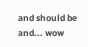and should be and... wow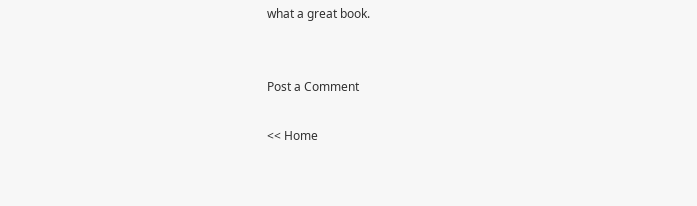what a great book.


Post a Comment

<< Home